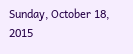Sunday, October 18, 2015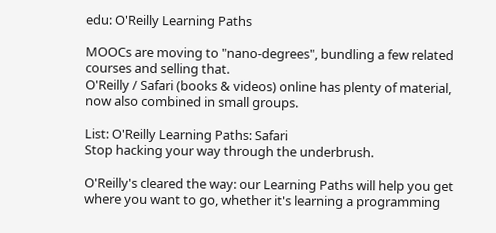edu: O'Reilly Learning Paths

MOOCs are moving to "nano-degrees", bundling a few related courses and selling that.
O'Reilly / Safari (books & videos) online has plenty of material, now also combined in small groups.

List: O'Reilly Learning Paths: Safari
Stop hacking your way through the underbrush.

O'Reilly's cleared the way: our Learning Paths will help you get where you want to go, whether it's learning a programming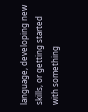language, developing new skills, or getting started with something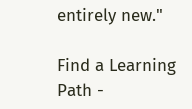entirely new."

Find a Learning Path -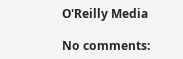O'Reilly Media

No comments: